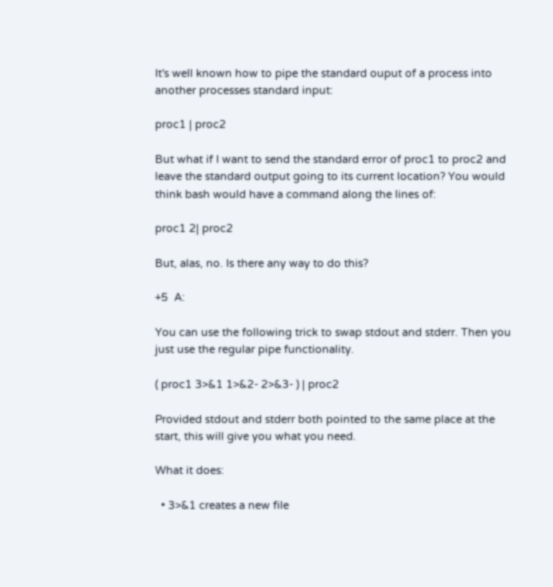It's well known how to pipe the standard ouput of a process into another processes standard input:

proc1 | proc2

But what if I want to send the standard error of proc1 to proc2 and leave the standard output going to its current location? You would think bash would have a command along the lines of:

proc1 2| proc2

But, alas, no. Is there any way to do this?

+5  A:

You can use the following trick to swap stdout and stderr. Then you just use the regular pipe functionality.

( proc1 3>&1 1>&2- 2>&3- ) | proc2

Provided stdout and stderr both pointed to the same place at the start, this will give you what you need.

What it does:

  • 3>&1 creates a new file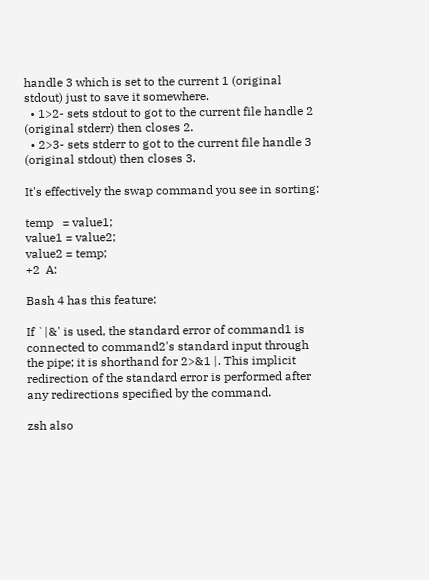handle 3 which is set to the current 1 (original stdout) just to save it somewhere.
  • 1>2- sets stdout to got to the current file handle 2 (original stderr) then closes 2.
  • 2>3- sets stderr to got to the current file handle 3 (original stdout) then closes 3.

It's effectively the swap command you see in sorting:

temp   = value1;
value1 = value2;
value2 = temp;
+2  A:

Bash 4 has this feature:

If `|&' is used, the standard error of command1 is connected to command2's standard input through the pipe; it is shorthand for 2>&1 |. This implicit redirection of the standard error is performed after any redirections specified by the command.

zsh also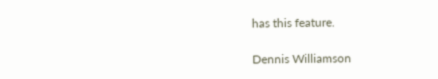has this feature.

Dennis Williamson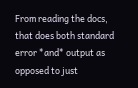From reading the docs, that does both standard error *and* output as opposed to just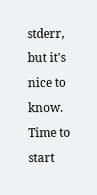stderr, but it's nice to know. Time to start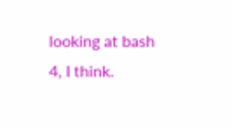looking at bash 4, I think.